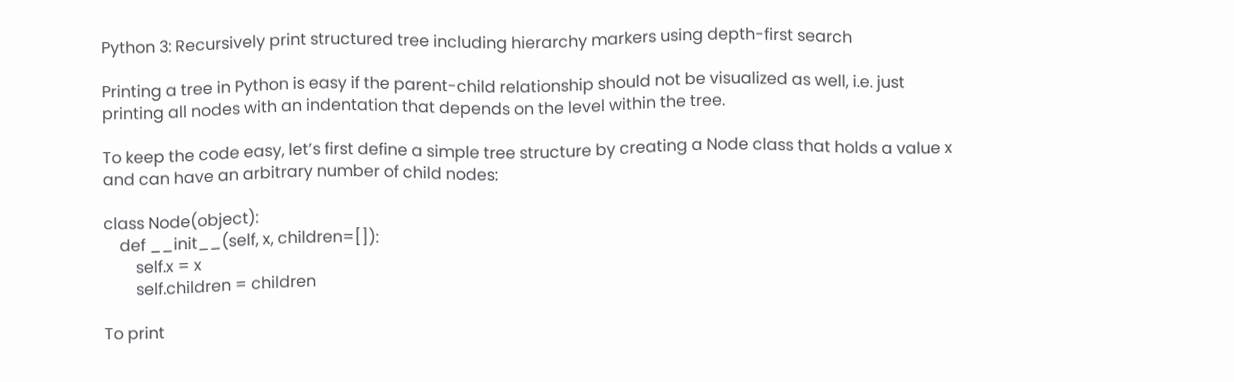Python 3: Recursively print structured tree including hierarchy markers using depth-first search

Printing a tree in Python is easy if the parent-child relationship should not be visualized as well, i.e. just printing all nodes with an indentation that depends on the level within the tree.

To keep the code easy, let’s first define a simple tree structure by creating a Node class that holds a value x and can have an arbitrary number of child nodes:

class Node(object):
    def __init__(self, x, children=[]):
        self.x = x
        self.children = children

To print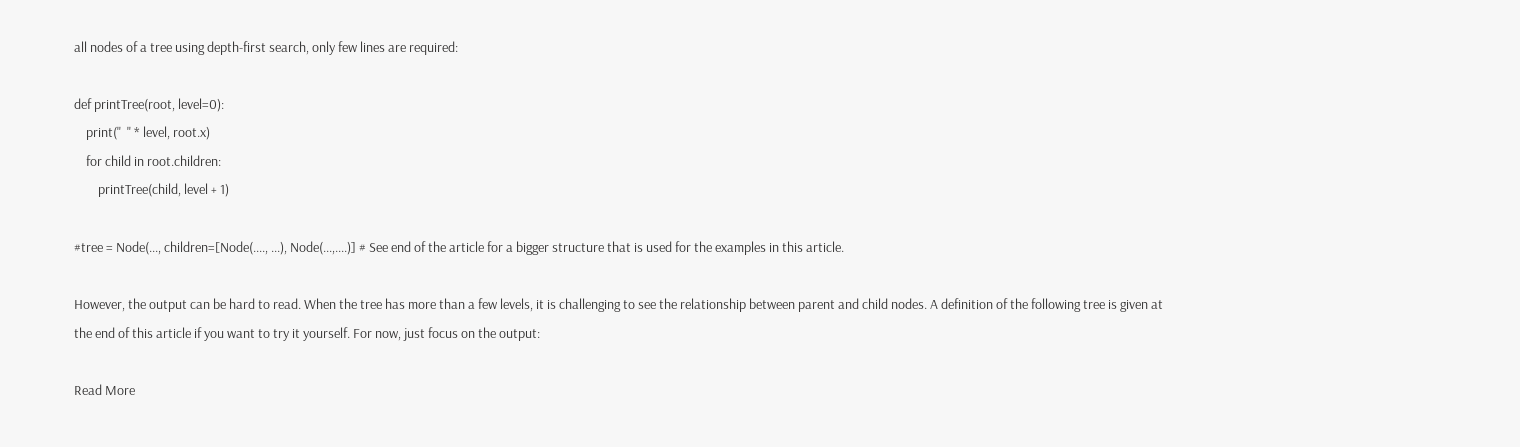all nodes of a tree using depth-first search, only few lines are required:

def printTree(root, level=0):
    print("  " * level, root.x)
    for child in root.children:
        printTree(child, level + 1)

#tree = Node(..., children=[Node(...., ...), Node(...,....)] # See end of the article for a bigger structure that is used for the examples in this article.

However, the output can be hard to read. When the tree has more than a few levels, it is challenging to see the relationship between parent and child nodes. A definition of the following tree is given at the end of this article if you want to try it yourself. For now, just focus on the output:

Read More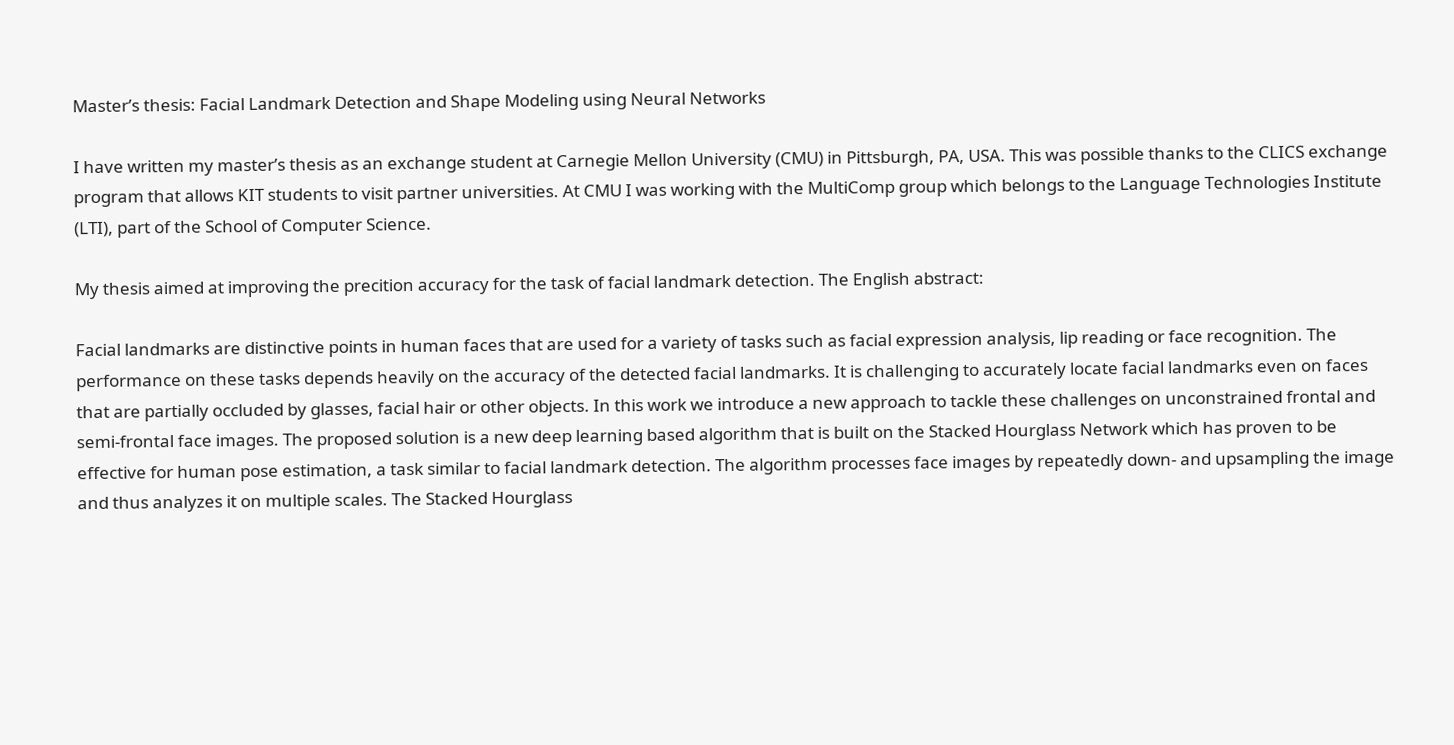Master’s thesis: Facial Landmark Detection and Shape Modeling using Neural Networks

I have written my master’s thesis as an exchange student at Carnegie Mellon University (CMU) in Pittsburgh, PA, USA. This was possible thanks to the CLICS exchange program that allows KIT students to visit partner universities. At CMU I was working with the MultiComp group which belongs to the Language Technologies Institute (LTI), part of the School of Computer Science.

My thesis aimed at improving the precition accuracy for the task of facial landmark detection. The English abstract:

Facial landmarks are distinctive points in human faces that are used for a variety of tasks such as facial expression analysis, lip reading or face recognition. The performance on these tasks depends heavily on the accuracy of the detected facial landmarks. It is challenging to accurately locate facial landmarks even on faces that are partially occluded by glasses, facial hair or other objects. In this work we introduce a new approach to tackle these challenges on unconstrained frontal and semi-frontal face images. The proposed solution is a new deep learning based algorithm that is built on the Stacked Hourglass Network which has proven to be effective for human pose estimation, a task similar to facial landmark detection. The algorithm processes face images by repeatedly down- and upsampling the image and thus analyzes it on multiple scales. The Stacked Hourglass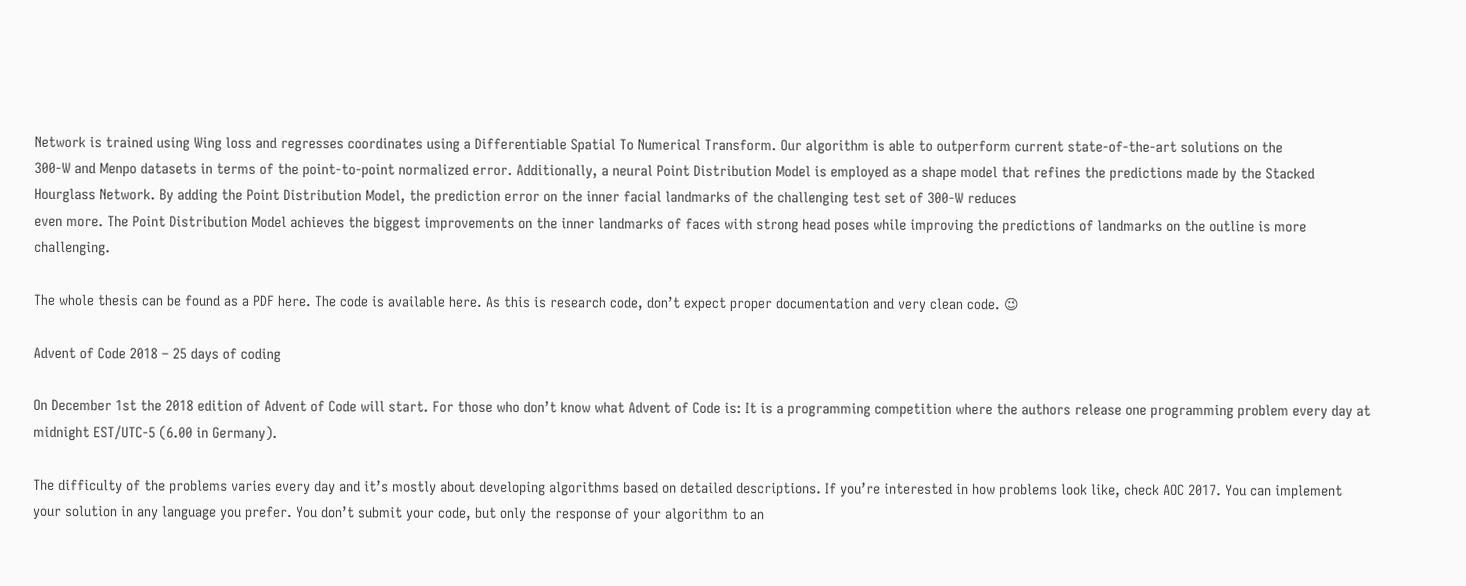Network is trained using Wing loss and regresses coordinates using a Differentiable Spatial To Numerical Transform. Our algorithm is able to outperform current state-of-the-art solutions on the
300-W and Menpo datasets in terms of the point-to-point normalized error. Additionally, a neural Point Distribution Model is employed as a shape model that refines the predictions made by the Stacked Hourglass Network. By adding the Point Distribution Model, the prediction error on the inner facial landmarks of the challenging test set of 300-W reduces
even more. The Point Distribution Model achieves the biggest improvements on the inner landmarks of faces with strong head poses while improving the predictions of landmarks on the outline is more challenging.

The whole thesis can be found as a PDF here. The code is available here. As this is research code, don’t expect proper documentation and very clean code. 😉

Advent of Code 2018 – 25 days of coding

On December 1st the 2018 edition of Advent of Code will start. For those who don’t know what Advent of Code is: It is a programming competition where the authors release one programming problem every day at midnight EST/UTC-5 (6.00 in Germany).

The difficulty of the problems varies every day and it’s mostly about developing algorithms based on detailed descriptions. If you’re interested in how problems look like, check AOC 2017. You can implement your solution in any language you prefer. You don’t submit your code, but only the response of your algorithm to an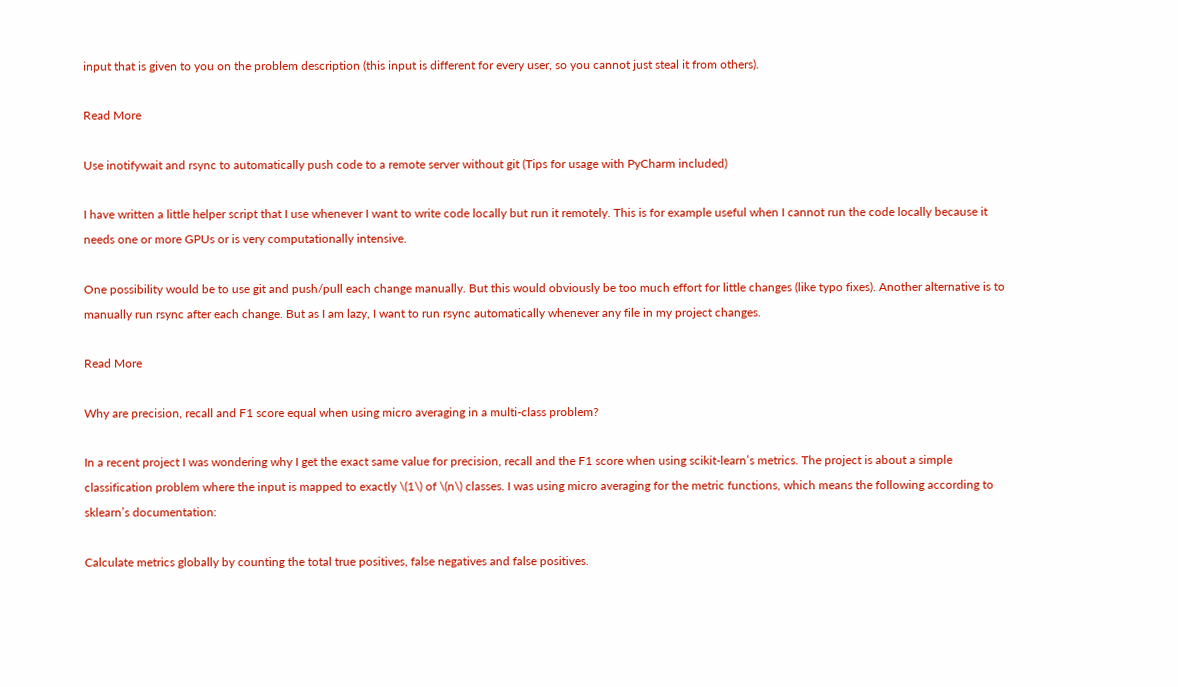input that is given to you on the problem description (this input is different for every user, so you cannot just steal it from others).

Read More

Use inotifywait and rsync to automatically push code to a remote server without git (Tips for usage with PyCharm included)

I have written a little helper script that I use whenever I want to write code locally but run it remotely. This is for example useful when I cannot run the code locally because it needs one or more GPUs or is very computationally intensive.

One possibility would be to use git and push/pull each change manually. But this would obviously be too much effort for little changes (like typo fixes). Another alternative is to manually run rsync after each change. But as I am lazy, I want to run rsync automatically whenever any file in my project changes.

Read More

Why are precision, recall and F1 score equal when using micro averaging in a multi-class problem?

In a recent project I was wondering why I get the exact same value for precision, recall and the F1 score when using scikit-learn’s metrics. The project is about a simple classification problem where the input is mapped to exactly \(1\) of \(n\) classes. I was using micro averaging for the metric functions, which means the following according to sklearn’s documentation:

Calculate metrics globally by counting the total true positives, false negatives and false positives.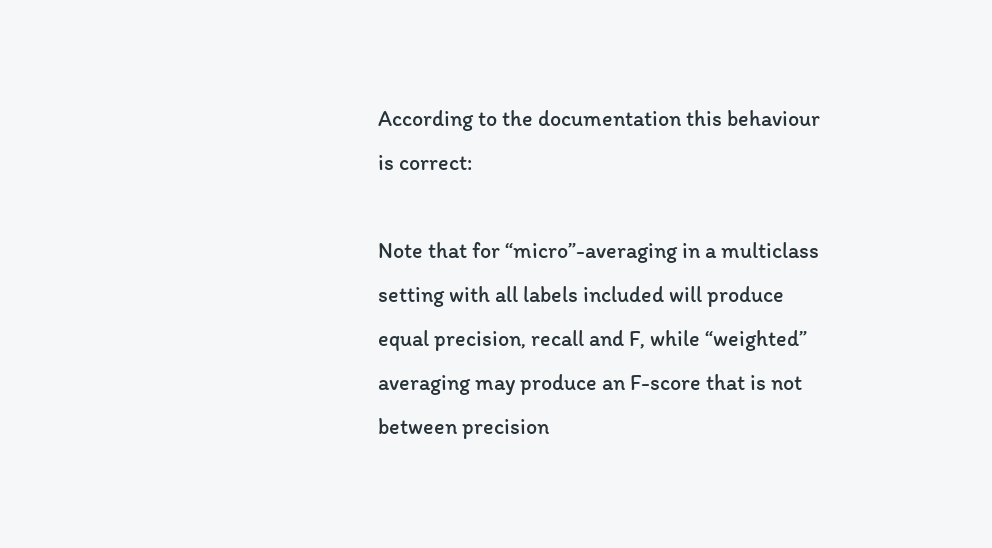According to the documentation this behaviour is correct:

Note that for “micro”-averaging in a multiclass setting with all labels included will produce equal precision, recall and F, while “weighted” averaging may produce an F-score that is not between precision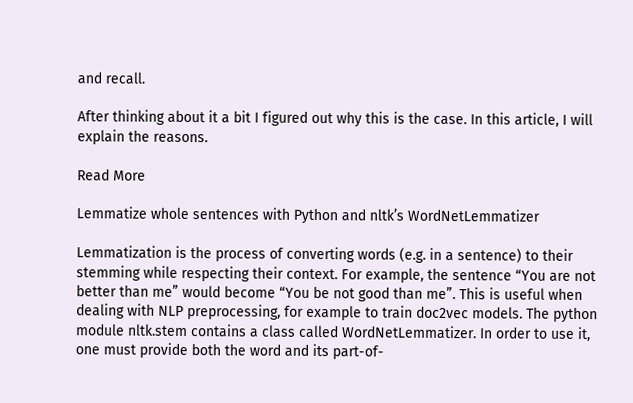and recall.

After thinking about it a bit I figured out why this is the case. In this article, I will explain the reasons.

Read More

Lemmatize whole sentences with Python and nltk’s WordNetLemmatizer

Lemmatization is the process of converting words (e.g. in a sentence) to their stemming while respecting their context. For example, the sentence “You are not better than me” would become “You be not good than me”. This is useful when dealing with NLP preprocessing, for example to train doc2vec models. The python module nltk.stem contains a class called WordNetLemmatizer. In order to use it, one must provide both the word and its part-of-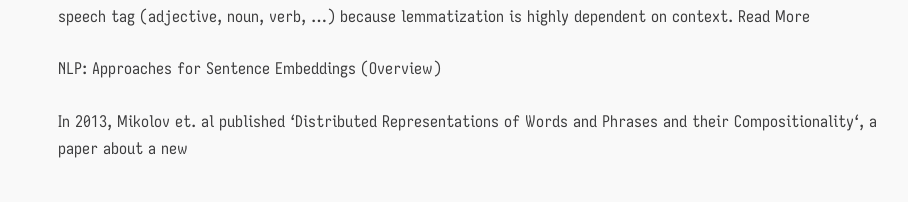speech tag (adjective, noun, verb, …) because lemmatization is highly dependent on context. Read More

NLP: Approaches for Sentence Embeddings (Overview)

In 2013, Mikolov et. al published ‘Distributed Representations of Words and Phrases and their Compositionality‘, a paper about a new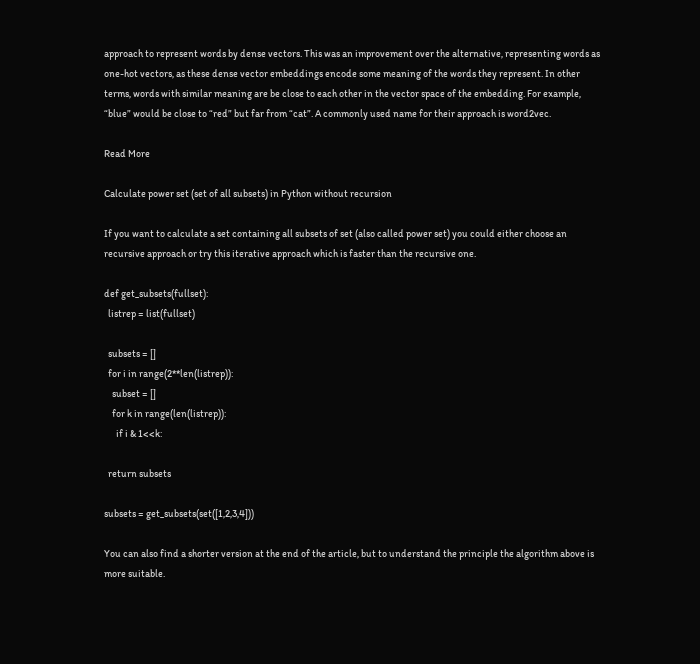approach to represent words by dense vectors. This was an improvement over the alternative, representing words as one-hot vectors, as these dense vector embeddings encode some meaning of the words they represent. In other terms, words with similar meaning are be close to each other in the vector space of the embedding. For example, “blue” would be close to “red” but far from “cat”. A commonly used name for their approach is word2vec.

Read More

Calculate power set (set of all subsets) in Python without recursion

If you want to calculate a set containing all subsets of set (also called power set) you could either choose an recursive approach or try this iterative approach which is faster than the recursive one.

def get_subsets(fullset):
  listrep = list(fullset)

  subsets = []
  for i in range(2**len(listrep)):
    subset = []
    for k in range(len(listrep)):
      if i & 1<<k:

  return subsets

subsets = get_subsets(set([1,2,3,4]))

You can also find a shorter version at the end of the article, but to understand the principle the algorithm above is more suitable.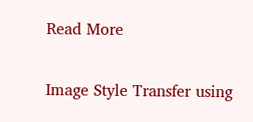Read More

Image Style Transfer using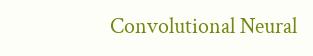Convolutional Neural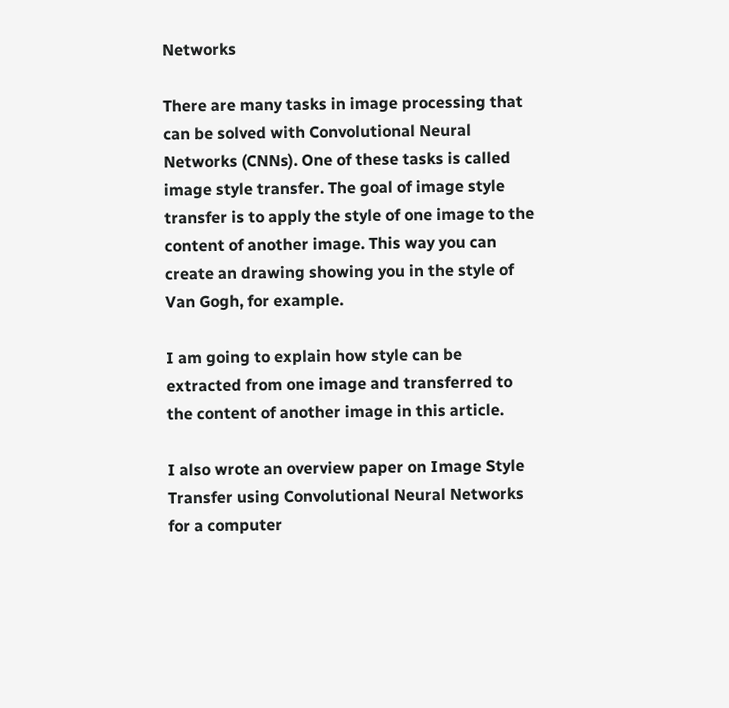Networks

There are many tasks in image processing that can be solved with Convolutional Neural Networks (CNNs). One of these tasks is called image style transfer. The goal of image style transfer is to apply the style of one image to the content of another image. This way you can create an drawing showing you in the style of Van Gogh, for example.

I am going to explain how style can be extracted from one image and transferred to the content of another image in this article.

I also wrote an overview paper on Image Style Transfer using Convolutional Neural Networks for a computer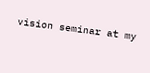vision seminar at my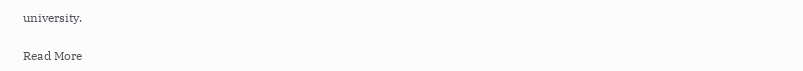university.

Read More